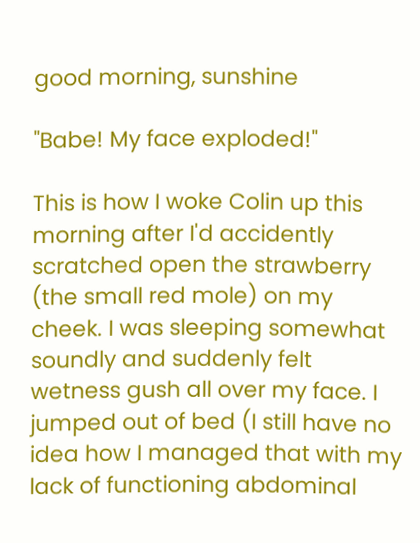good morning, sunshine

"Babe! My face exploded!"

This is how I woke Colin up this morning after I'd accidently scratched open the strawberry (the small red mole) on my cheek. I was sleeping somewhat soundly and suddenly felt wetness gush all over my face. I jumped out of bed (I still have no idea how I managed that with my lack of functioning abdominal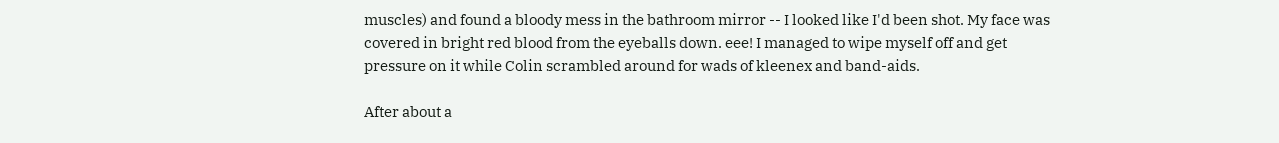muscles) and found a bloody mess in the bathroom mirror -- I looked like I'd been shot. My face was covered in bright red blood from the eyeballs down. eee! I managed to wipe myself off and get pressure on it while Colin scrambled around for wads of kleenex and band-aids.

After about a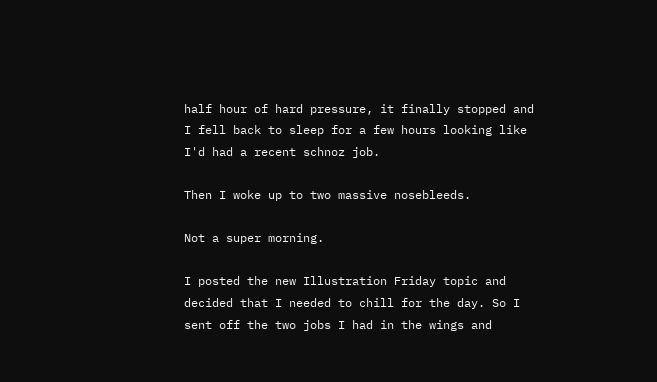half hour of hard pressure, it finally stopped and I fell back to sleep for a few hours looking like I'd had a recent schnoz job.

Then I woke up to two massive nosebleeds.

Not a super morning.

I posted the new Illustration Friday topic and decided that I needed to chill for the day. So I sent off the two jobs I had in the wings and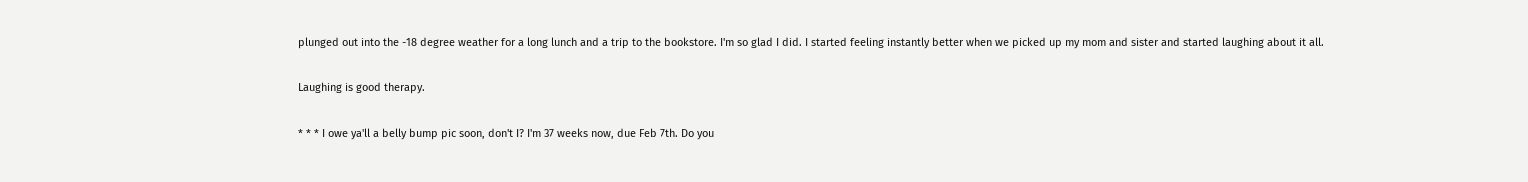plunged out into the -18 degree weather for a long lunch and a trip to the bookstore. I'm so glad I did. I started feeling instantly better when we picked up my mom and sister and started laughing about it all.

Laughing is good therapy.

* * * I owe ya'll a belly bump pic soon, don't I? I'm 37 weeks now, due Feb 7th. Do you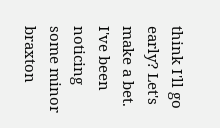think I'll go early? Let's make a bet. I've been noticing some minor braxton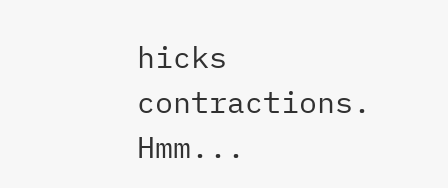hicks contractions. Hmm...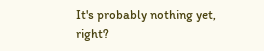It's probably nothing yet, right?